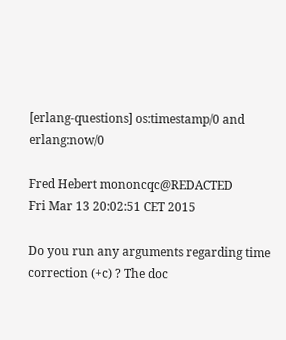[erlang-questions] os:timestamp/0 and erlang:now/0

Fred Hebert mononcqc@REDACTED
Fri Mar 13 20:02:51 CET 2015

Do you run any arguments regarding time correction (+c) ? The doc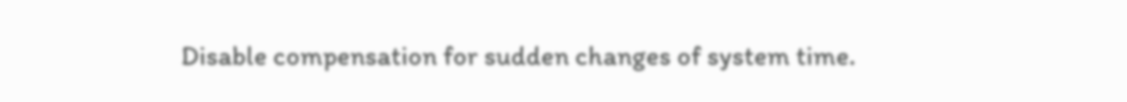Disable compensation for sudden changes of system time.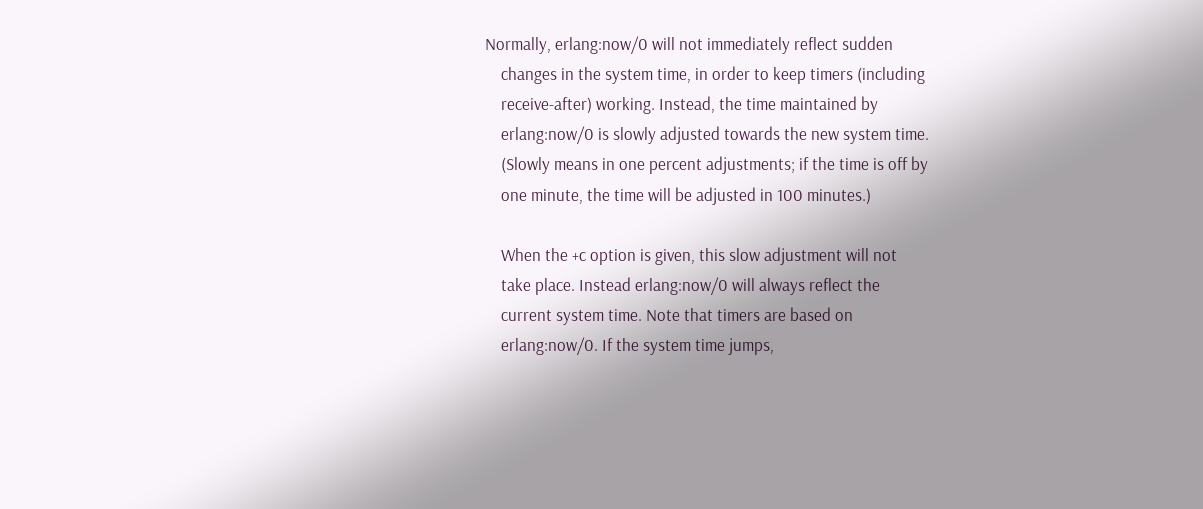Normally, erlang:now/0 will not immediately reflect sudden
    changes in the system time, in order to keep timers (including
    receive-after) working. Instead, the time maintained by
    erlang:now/0 is slowly adjusted towards the new system time.
    (Slowly means in one percent adjustments; if the time is off by
    one minute, the time will be adjusted in 100 minutes.)

    When the +c option is given, this slow adjustment will not
    take place. Instead erlang:now/0 will always reflect the
    current system time. Note that timers are based on
    erlang:now/0. If the system time jumps,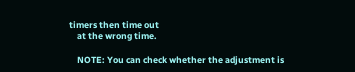timers then time out
    at the wrong time.

    NOTE: You can check whether the adjustment is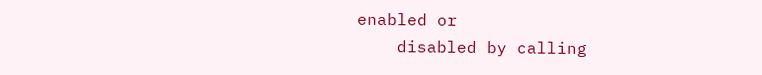enabled or
    disabled by calling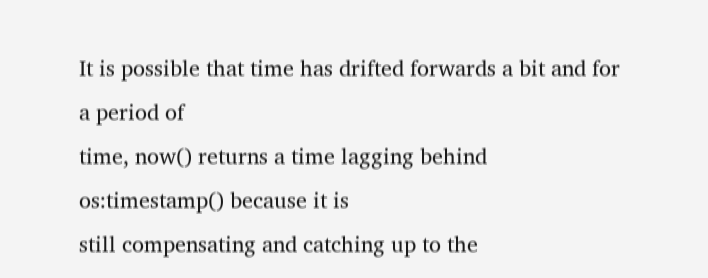It is possible that time has drifted forwards a bit and for a period of
time, now() returns a time lagging behind os:timestamp() because it is
still compensating and catching up to the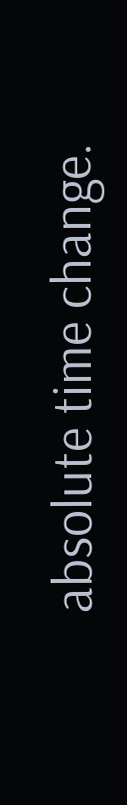absolute time change.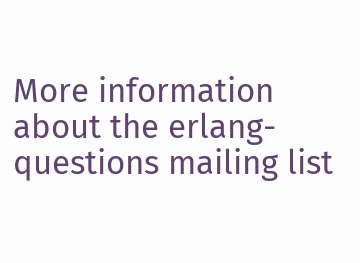More information about the erlang-questions mailing list